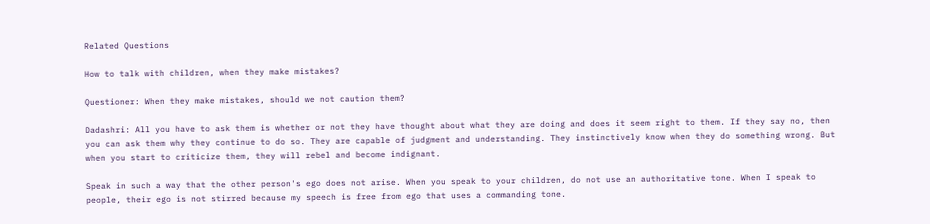Related Questions

How to talk with children, when they make mistakes?

Questioner: When they make mistakes, should we not caution them?

Dadashri: All you have to ask them is whether or not they have thought about what they are doing and does it seem right to them. If they say no, then you can ask them why they continue to do so. They are capable of judgment and understanding. They instinctively know when they do something wrong. But when you start to criticize them, they will rebel and become indignant.

Speak in such a way that the other person's ego does not arise. When you speak to your children, do not use an authoritative tone. When I speak to people, their ego is not stirred because my speech is free from ego that uses a commanding tone.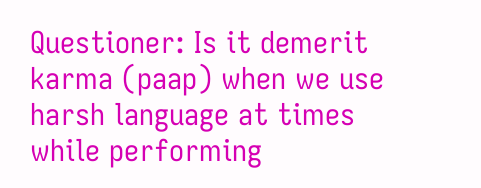Questioner: Is it demerit karma (paap) when we use harsh language at times while performing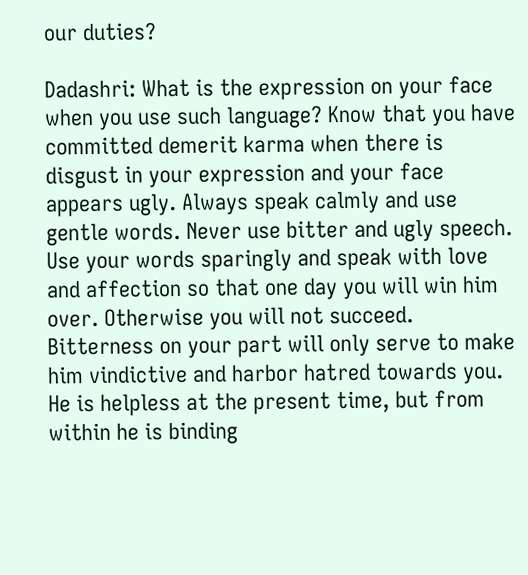our duties?

Dadashri: What is the expression on your face when you use such language? Know that you have committed demerit karma when there is disgust in your expression and your face appears ugly. Always speak calmly and use gentle words. Never use bitter and ugly speech. Use your words sparingly and speak with love and affection so that one day you will win him over. Otherwise you will not succeed. Bitterness on your part will only serve to make him vindictive and harbor hatred towards you. He is helpless at the present time, but from within he is binding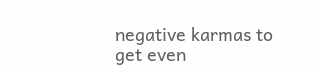negative karmas to get even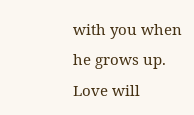with you when he grows up. Love will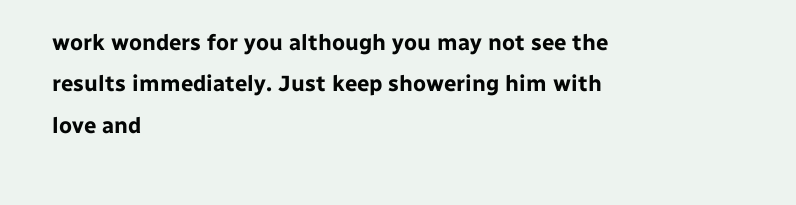work wonders for you although you may not see the results immediately. Just keep showering him with love and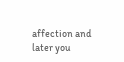affection and later you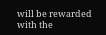will be rewarded with the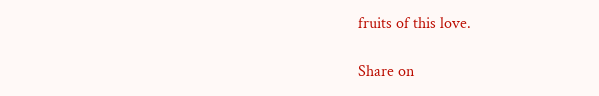fruits of this love.

Share on